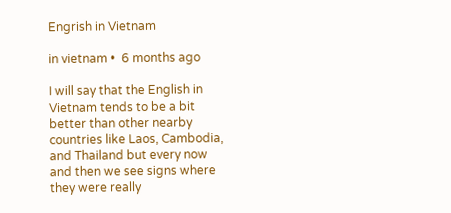Engrish in Vietnam

in vietnam •  6 months ago

I will say that the English in Vietnam tends to be a bit better than other nearby countries like Laos, Cambodia, and Thailand but every now and then we see signs where they were really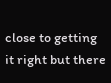close to getting it right but there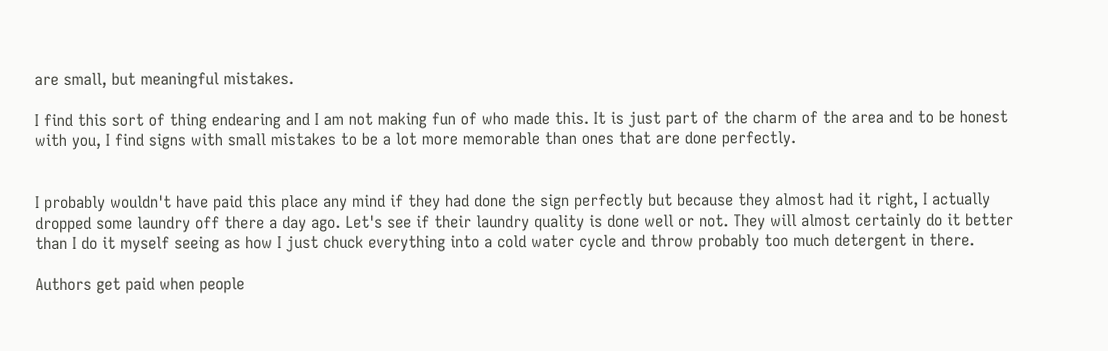are small, but meaningful mistakes.

I find this sort of thing endearing and I am not making fun of who made this. It is just part of the charm of the area and to be honest with you, I find signs with small mistakes to be a lot more memorable than ones that are done perfectly.


I probably wouldn't have paid this place any mind if they had done the sign perfectly but because they almost had it right, I actually dropped some laundry off there a day ago. Let's see if their laundry quality is done well or not. They will almost certainly do it better than I do it myself seeing as how I just chuck everything into a cold water cycle and throw probably too much detergent in there.

Authors get paid when people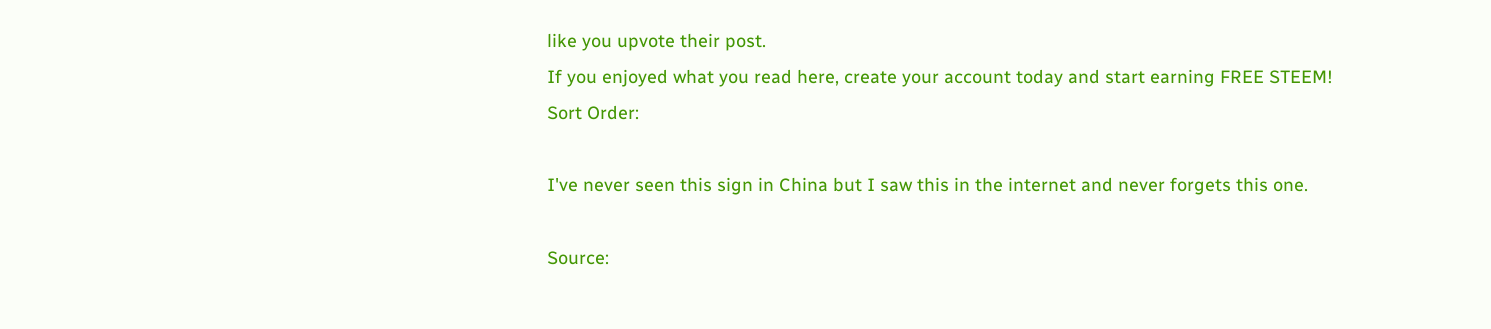like you upvote their post.
If you enjoyed what you read here, create your account today and start earning FREE STEEM!
Sort Order:

I've never seen this sign in China but I saw this in the internet and never forgets this one.

Source: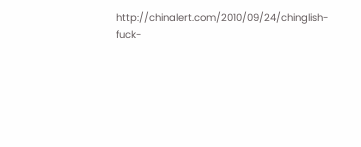http://chinalert.com/2010/09/24/chinglish-fuck-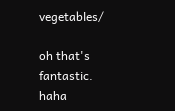vegetables/

oh that's fantastic. haha